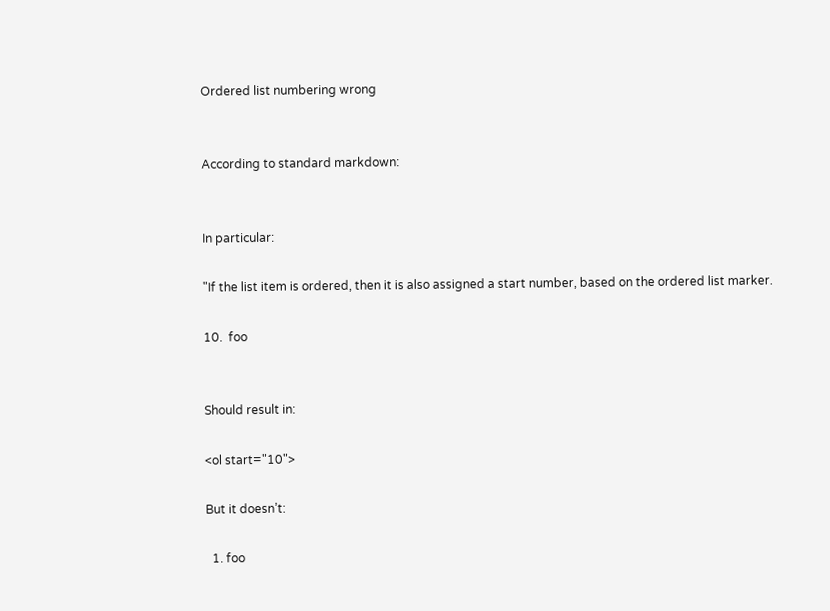Ordered list numbering wrong


According to standard markdown:


In particular:

"If the list item is ordered, then it is also assigned a start number, based on the ordered list marker.

10.  foo


Should result in:

<ol start="10">

But it doesn’t:

  1. foo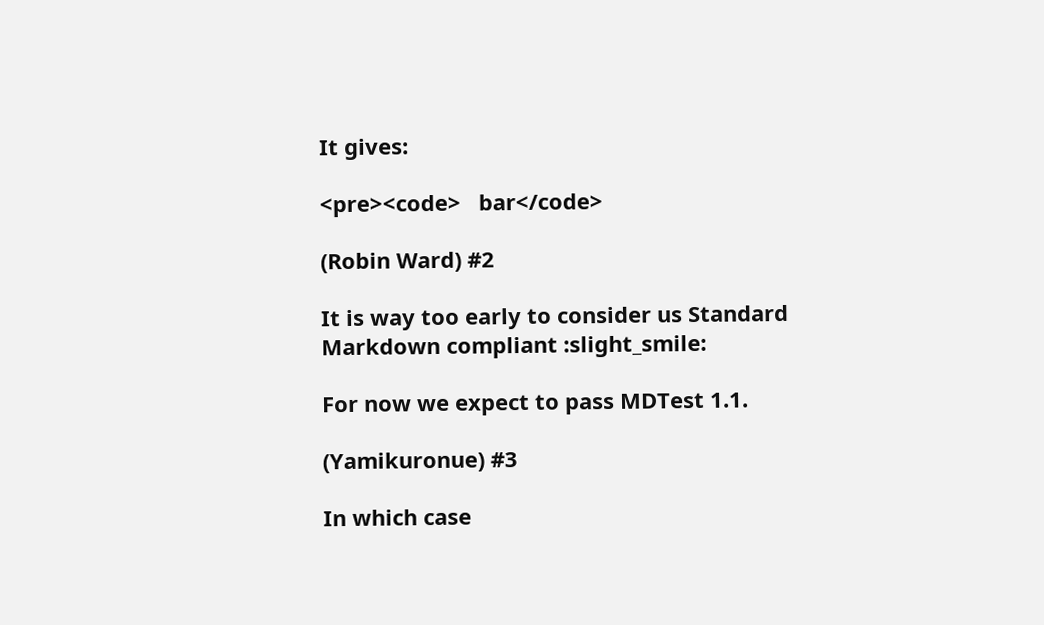It gives:

<pre><code>   bar</code>

(Robin Ward) #2

It is way too early to consider us Standard Markdown compliant :slight_smile:

For now we expect to pass MDTest 1.1.

(Yamikuronue) #3

In which case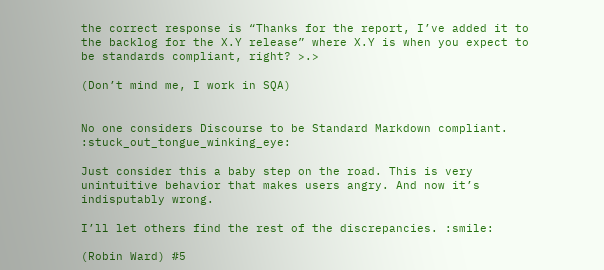the correct response is “Thanks for the report, I’ve added it to the backlog for the X.Y release” where X.Y is when you expect to be standards compliant, right? >.>

(Don’t mind me, I work in SQA)


No one considers Discourse to be Standard Markdown compliant. :stuck_out_tongue_winking_eye:

Just consider this a baby step on the road. This is very unintuitive behavior that makes users angry. And now it’s indisputably wrong.

I’ll let others find the rest of the discrepancies. :smile:

(Robin Ward) #5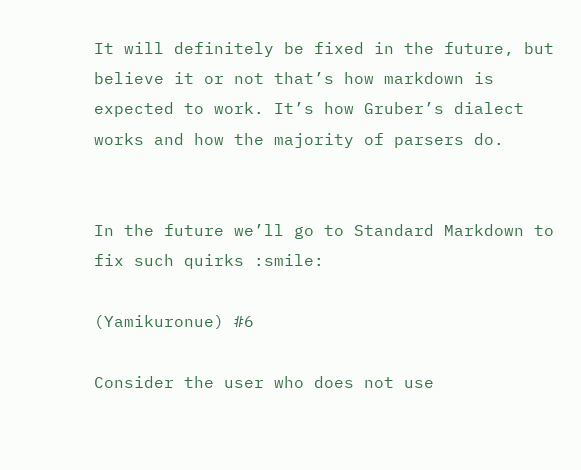It will definitely be fixed in the future, but believe it or not that’s how markdown is expected to work. It’s how Gruber’s dialect works and how the majority of parsers do.


In the future we’ll go to Standard Markdown to fix such quirks :smile:

(Yamikuronue) #6

Consider the user who does not use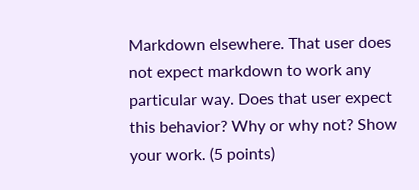Markdown elsewhere. That user does not expect markdown to work any particular way. Does that user expect this behavior? Why or why not? Show your work. (5 points)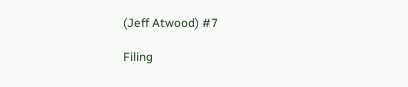(Jeff Atwood) #7

Filing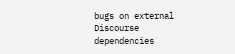bugs on external Discourse dependencies